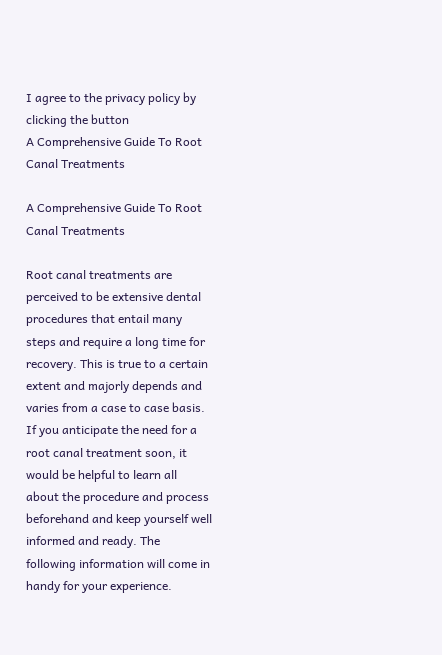I agree to the privacy policy by clicking the button
A Comprehensive Guide To Root Canal Treatments

A Comprehensive Guide To Root Canal Treatments

Root canal treatments are perceived to be extensive dental procedures that entail many steps and require a long time for recovery. This is true to a certain extent and majorly depends and varies from a case to case basis. If you anticipate the need for a root canal treatment soon, it would be helpful to learn all about the procedure and process beforehand and keep yourself well informed and ready. The following information will come in handy for your experience.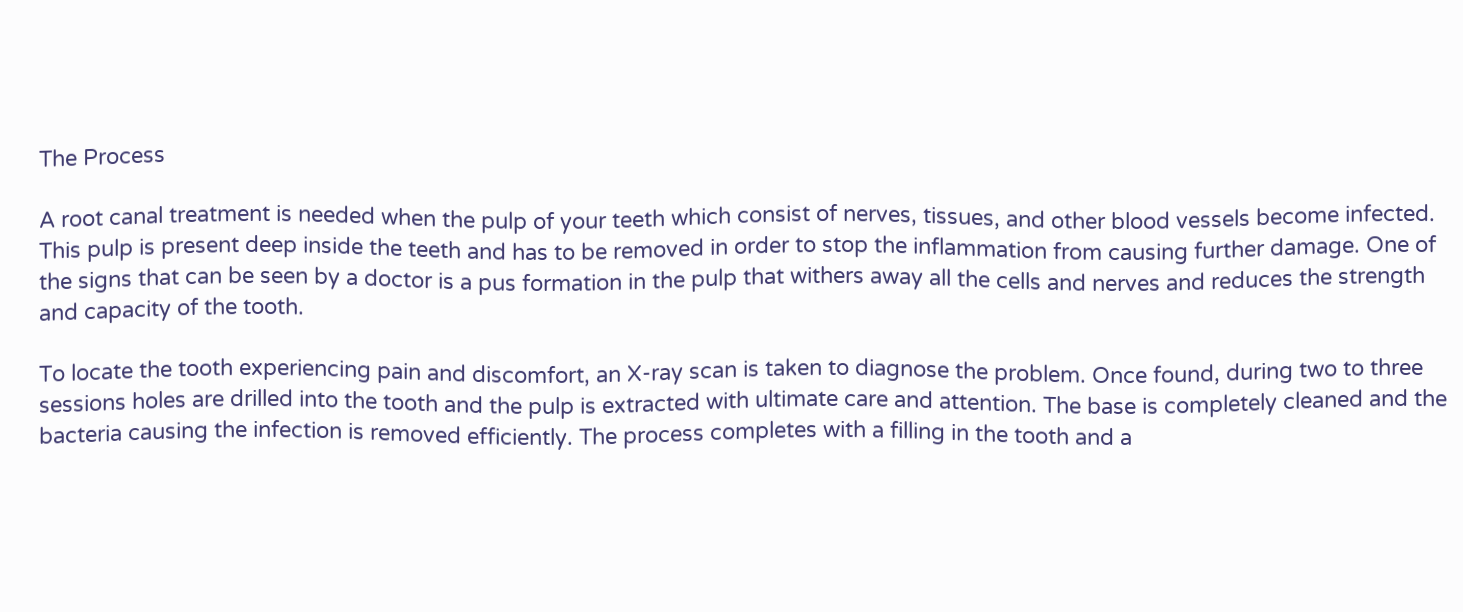The Process

A root canal treatment is needed when the pulp of your teeth which consist of nerves, tissues, and other blood vessels become infected. This pulp is present deep inside the teeth and has to be removed in order to stop the inflammation from causing further damage. One of the signs that can be seen by a doctor is a pus formation in the pulp that withers away all the cells and nerves and reduces the strength and capacity of the tooth.

To locate the tooth experiencing pain and discomfort, an X-ray scan is taken to diagnose the problem. Once found, during two to three sessions holes are drilled into the tooth and the pulp is extracted with ultimate care and attention. The base is completely cleaned and the bacteria causing the infection is removed efficiently. The process completes with a filling in the tooth and a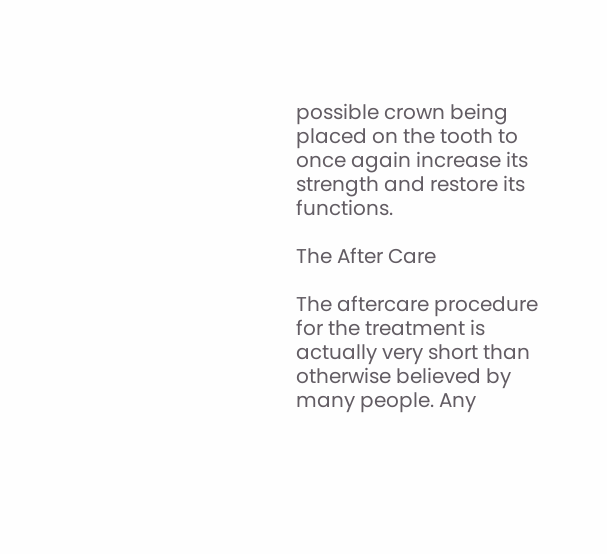possible crown being placed on the tooth to once again increase its strength and restore its functions.

The After Care

The aftercare procedure for the treatment is actually very short than otherwise believed by many people. Any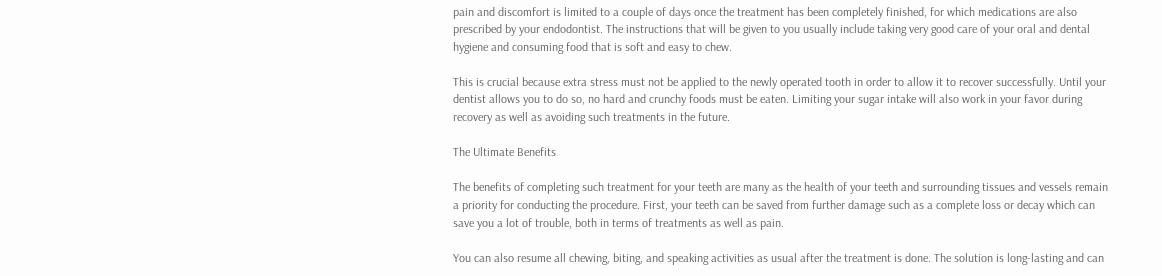pain and discomfort is limited to a couple of days once the treatment has been completely finished, for which medications are also prescribed by your endodontist. The instructions that will be given to you usually include taking very good care of your oral and dental hygiene and consuming food that is soft and easy to chew.

This is crucial because extra stress must not be applied to the newly operated tooth in order to allow it to recover successfully. Until your dentist allows you to do so, no hard and crunchy foods must be eaten. Limiting your sugar intake will also work in your favor during recovery as well as avoiding such treatments in the future.

The Ultimate Benefits

The benefits of completing such treatment for your teeth are many as the health of your teeth and surrounding tissues and vessels remain a priority for conducting the procedure. First, your teeth can be saved from further damage such as a complete loss or decay which can save you a lot of trouble, both in terms of treatments as well as pain.

You can also resume all chewing, biting, and speaking activities as usual after the treatment is done. The solution is long-lasting and can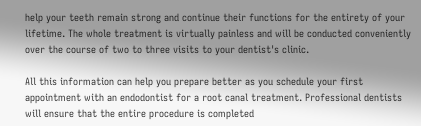help your teeth remain strong and continue their functions for the entirety of your lifetime. The whole treatment is virtually painless and will be conducted conveniently over the course of two to three visits to your dentist's clinic.

All this information can help you prepare better as you schedule your first appointment with an endodontist for a root canal treatment. Professional dentists will ensure that the entire procedure is completed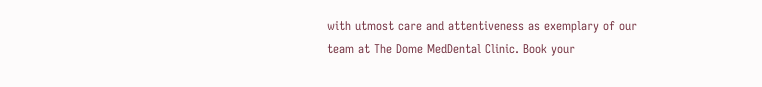with utmost care and attentiveness as exemplary of our team at The Dome MedDental Clinic. Book your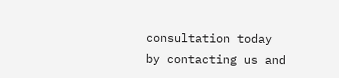consultation today by contacting us and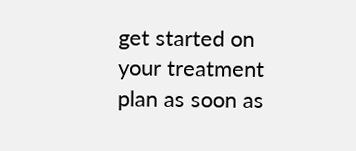get started on your treatment plan as soon as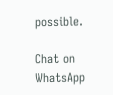possible.

Chat on WhatsApp